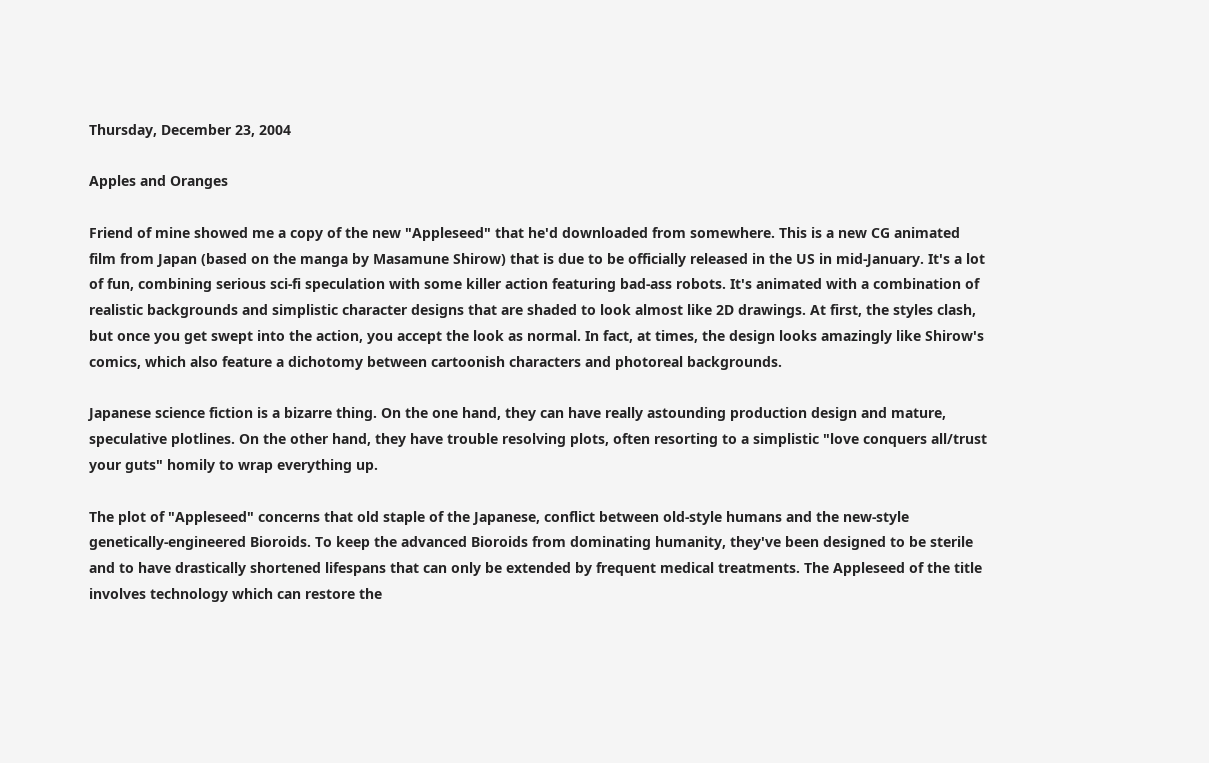Thursday, December 23, 2004

Apples and Oranges

Friend of mine showed me a copy of the new "Appleseed" that he'd downloaded from somewhere. This is a new CG animated film from Japan (based on the manga by Masamune Shirow) that is due to be officially released in the US in mid-January. It's a lot of fun, combining serious sci-fi speculation with some killer action featuring bad-ass robots. It's animated with a combination of realistic backgrounds and simplistic character designs that are shaded to look almost like 2D drawings. At first, the styles clash, but once you get swept into the action, you accept the look as normal. In fact, at times, the design looks amazingly like Shirow's comics, which also feature a dichotomy between cartoonish characters and photoreal backgrounds.

Japanese science fiction is a bizarre thing. On the one hand, they can have really astounding production design and mature, speculative plotlines. On the other hand, they have trouble resolving plots, often resorting to a simplistic "love conquers all/trust your guts" homily to wrap everything up.

The plot of "Appleseed" concerns that old staple of the Japanese, conflict between old-style humans and the new-style genetically-engineered Bioroids. To keep the advanced Bioroids from dominating humanity, they've been designed to be sterile and to have drastically shortened lifespans that can only be extended by frequent medical treatments. The Appleseed of the title involves technology which can restore the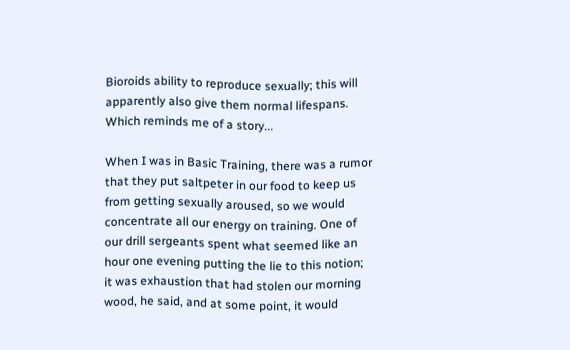Bioroids ability to reproduce sexually; this will apparently also give them normal lifespans. Which reminds me of a story...

When I was in Basic Training, there was a rumor that they put saltpeter in our food to keep us from getting sexually aroused, so we would concentrate all our energy on training. One of our drill sergeants spent what seemed like an hour one evening putting the lie to this notion; it was exhaustion that had stolen our morning wood, he said, and at some point, it would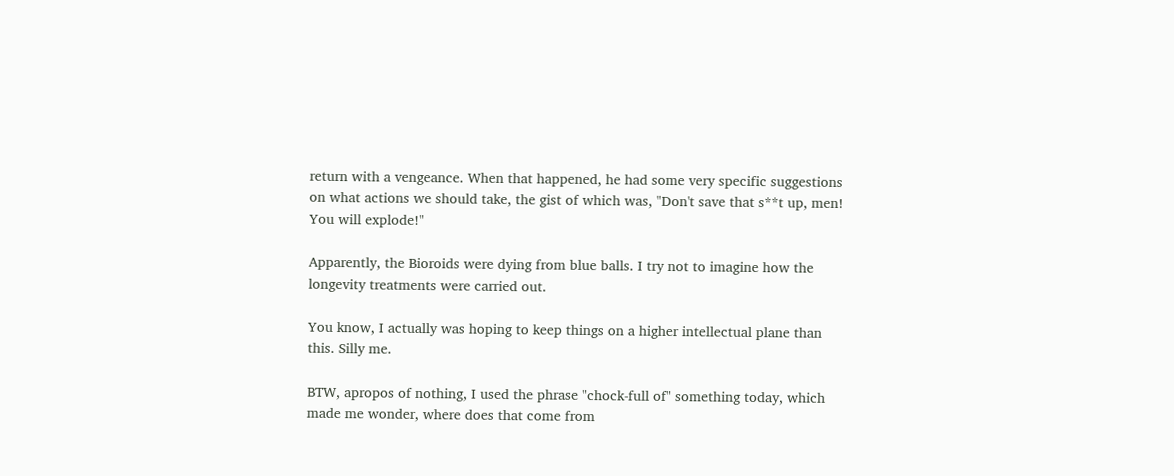return with a vengeance. When that happened, he had some very specific suggestions on what actions we should take, the gist of which was, "Don't save that s**t up, men! You will explode!"

Apparently, the Bioroids were dying from blue balls. I try not to imagine how the longevity treatments were carried out.

You know, I actually was hoping to keep things on a higher intellectual plane than this. Silly me.

BTW, apropos of nothing, I used the phrase "chock-full of" something today, which made me wonder, where does that come from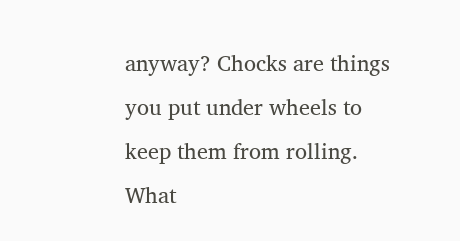anyway? Chocks are things you put under wheels to keep them from rolling. What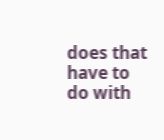does that have to do with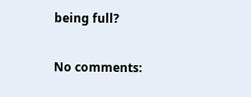being full?

No comments: